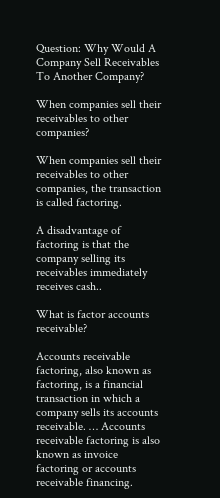Question: Why Would A Company Sell Receivables To Another Company?

When companies sell their receivables to other companies?

When companies sell their receivables to other companies, the transaction is called factoring.

A disadvantage of factoring is that the company selling its receivables immediately receives cash..

What is factor accounts receivable?

Accounts receivable factoring, also known as factoring, is a financial transaction in which a company sells its accounts receivable. … Accounts receivable factoring is also known as invoice factoring or accounts receivable financing.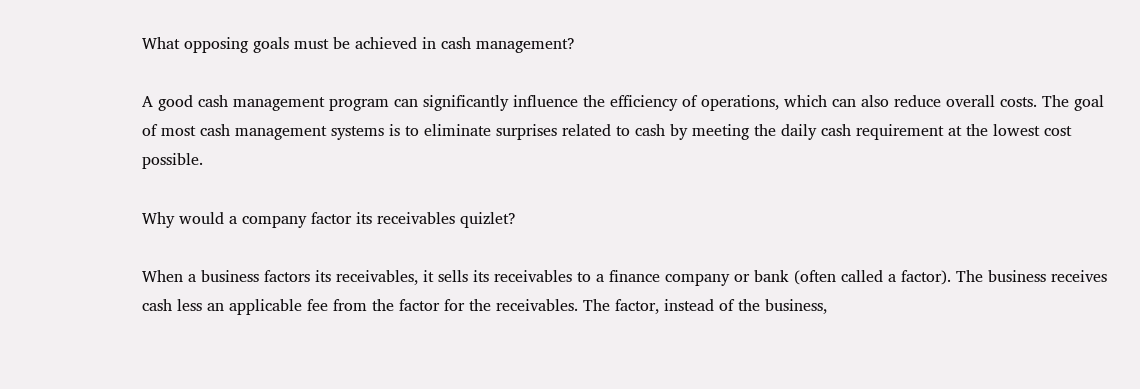What opposing goals must be achieved in cash management?

A good cash management program can significantly influence the efficiency of operations, which can also reduce overall costs. The goal of most cash management systems is to eliminate surprises related to cash by meeting the daily cash requirement at the lowest cost possible.

Why would a company factor its receivables quizlet?

When a business factors its receivables, it sells its receivables to a finance company or bank (often called a factor). The business receives cash less an applicable fee from the factor for the receivables. The factor, instead of the business,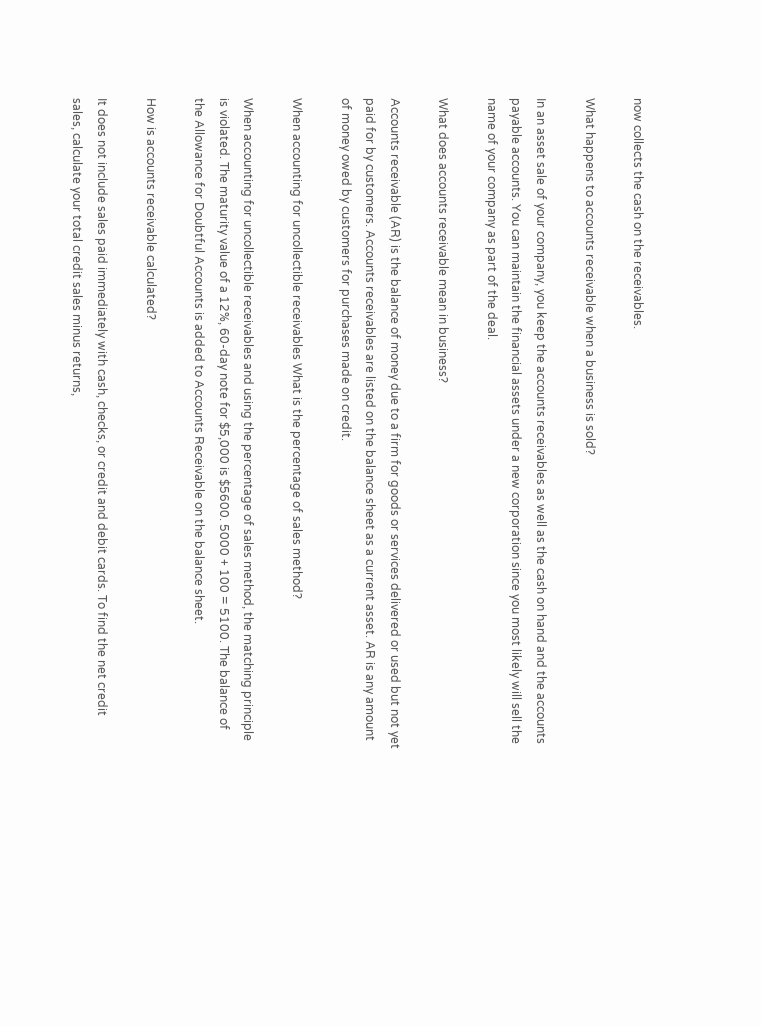now collects the cash on the receivables.

What happens to accounts receivable when a business is sold?

In an asset sale of your company, you keep the accounts receivables as well as the cash on hand and the accounts payable accounts. You can maintain the financial assets under a new corporation since you most likely will sell the name of your company as part of the deal.

What does accounts receivable mean in business?

Accounts receivable (AR) is the balance of money due to a firm for goods or services delivered or used but not yet paid for by customers. Accounts receivables are listed on the balance sheet as a current asset. AR is any amount of money owed by customers for purchases made on credit.

When accounting for uncollectible receivables What is the percentage of sales method?

When accounting for uncollectible receivables and using the percentage of sales method, the matching principle is violated. The maturity value of a 12%, 60-day note for $5,000 is $5600. 5000 + 100 = 5100. The balance of the Allowance for Doubtful Accounts is added to Accounts Receivable on the balance sheet.

How is accounts receivable calculated?

It does not include sales paid immediately with cash, checks, or credit and debit cards. To find the net credit sales, calculate your total credit sales minus returns,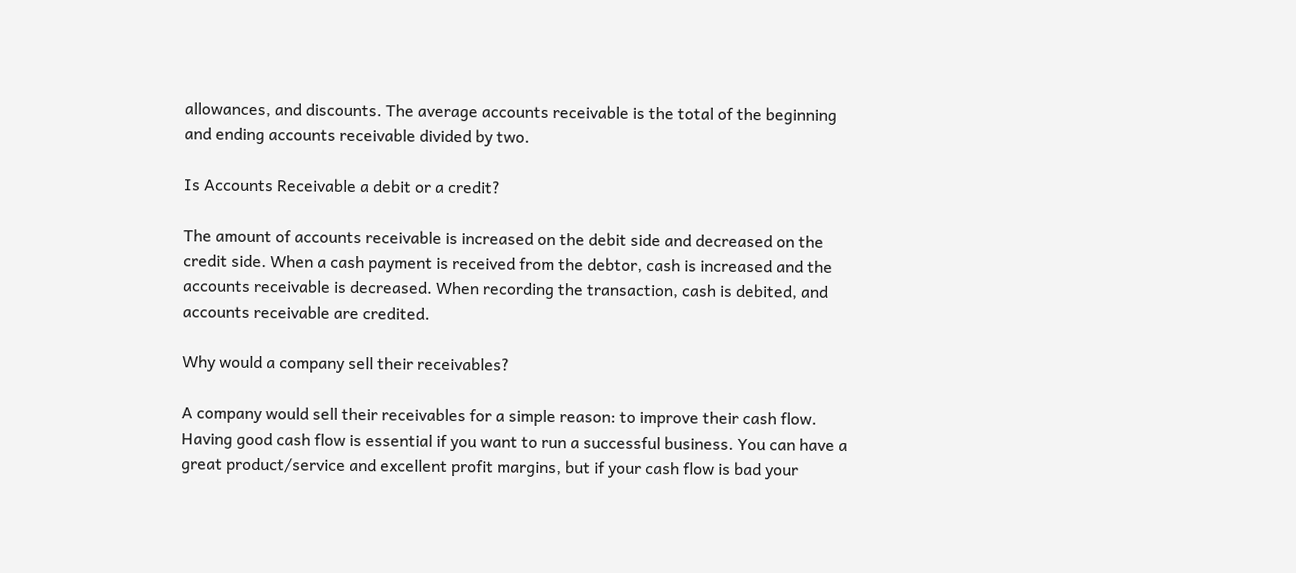allowances, and discounts. The average accounts receivable is the total of the beginning and ending accounts receivable divided by two.

Is Accounts Receivable a debit or a credit?

The amount of accounts receivable is increased on the debit side and decreased on the credit side. When a cash payment is received from the debtor, cash is increased and the accounts receivable is decreased. When recording the transaction, cash is debited, and accounts receivable are credited.

Why would a company sell their receivables?

A company would sell their receivables for a simple reason: to improve their cash flow. Having good cash flow is essential if you want to run a successful business. You can have a great product/service and excellent profit margins, but if your cash flow is bad your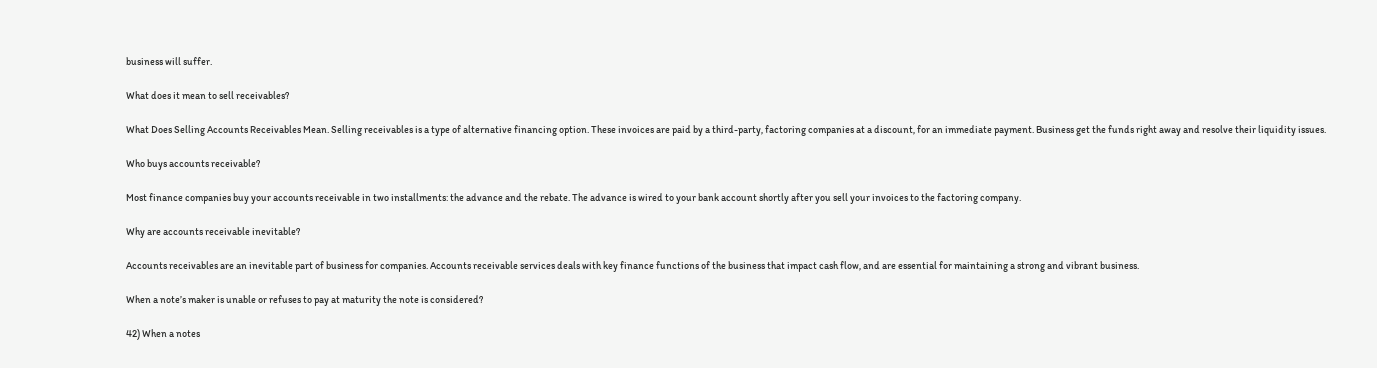business will suffer.

What does it mean to sell receivables?

What Does Selling Accounts Receivables Mean. Selling receivables is a type of alternative financing option. These invoices are paid by a third-party, factoring companies at a discount, for an immediate payment. Business get the funds right away and resolve their liquidity issues.

Who buys accounts receivable?

Most finance companies buy your accounts receivable in two installments: the advance and the rebate. The advance is wired to your bank account shortly after you sell your invoices to the factoring company.

Why are accounts receivable inevitable?

Accounts receivables are an inevitable part of business for companies. Accounts receivable services deals with key finance functions of the business that impact cash flow, and are essential for maintaining a strong and vibrant business.

When a note’s maker is unable or refuses to pay at maturity the note is considered?

42) When a notes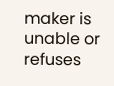maker is unable or refuses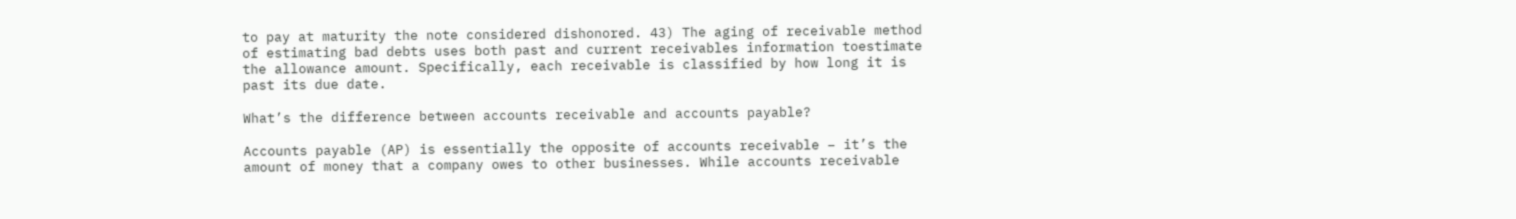to pay at maturity the note considered dishonored. 43) The aging of receivable method of estimating bad debts uses both past and current receivables information toestimate the allowance amount. Specifically, each receivable is classified by how long it is past its due date.

What’s the difference between accounts receivable and accounts payable?

Accounts payable (AP) is essentially the opposite of accounts receivable – it’s the amount of money that a company owes to other businesses. While accounts receivable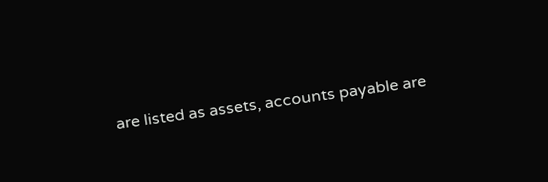are listed as assets, accounts payable are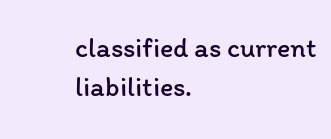classified as current liabilities.